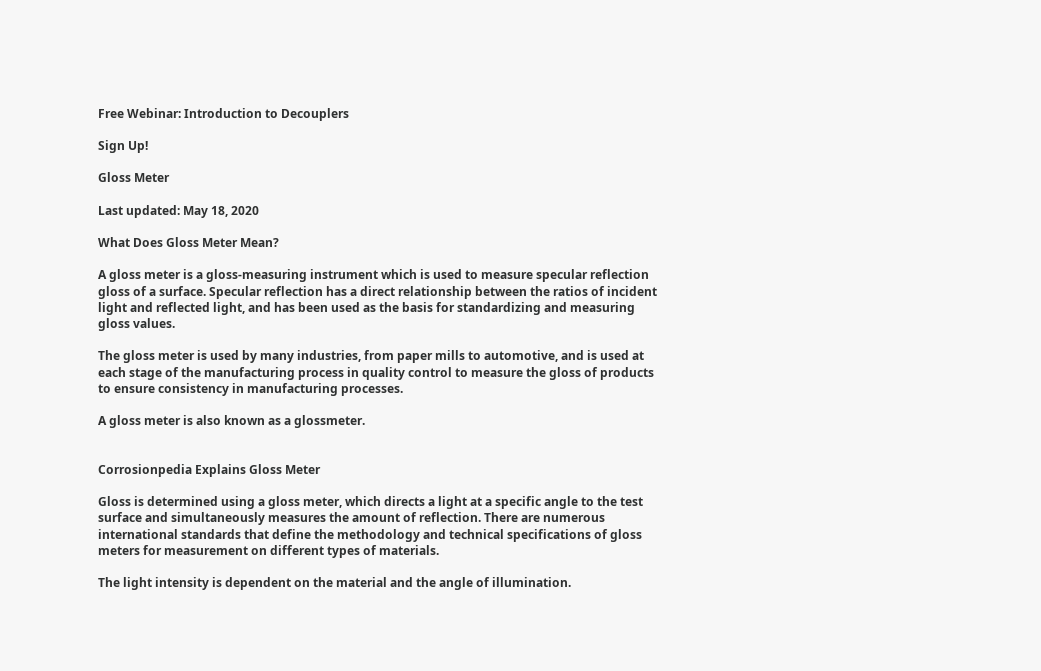Free Webinar: Introduction to Decouplers

Sign Up!

Gloss Meter

Last updated: May 18, 2020

What Does Gloss Meter Mean?

A gloss meter is a gloss-measuring instrument which is used to measure specular reflection gloss of a surface. Specular reflection has a direct relationship between the ratios of incident light and reflected light, and has been used as the basis for standardizing and measuring gloss values.

The gloss meter is used by many industries, from paper mills to automotive, and is used at each stage of the manufacturing process in quality control to measure the gloss of products to ensure consistency in manufacturing processes.

A gloss meter is also known as a glossmeter.


Corrosionpedia Explains Gloss Meter

Gloss is determined using a gloss meter, which directs a light at a specific angle to the test surface and simultaneously measures the amount of reflection. There are numerous international standards that define the methodology and technical specifications of gloss meters for measurement on different types of materials.

The light intensity is dependent on the material and the angle of illumination.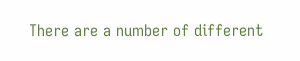There are a number of different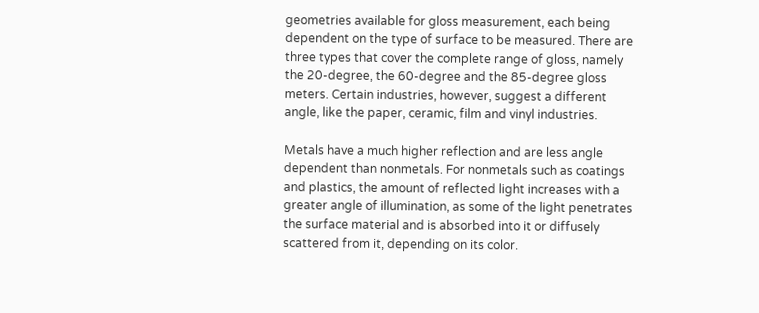geometries available for gloss measurement, each being dependent on the type of surface to be measured. There are three types that cover the complete range of gloss, namely the 20-degree, the 60-degree and the 85-degree gloss meters. Certain industries, however, suggest a different angle, like the paper, ceramic, film and vinyl industries.

Metals have a much higher reflection and are less angle dependent than nonmetals. For nonmetals such as coatings and plastics, the amount of reflected light increases with a greater angle of illumination, as some of the light penetrates the surface material and is absorbed into it or diffusely scattered from it, depending on its color.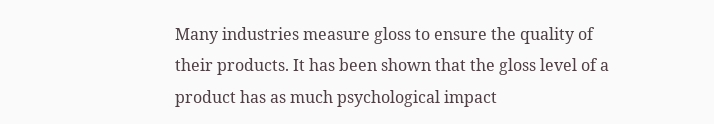Many industries measure gloss to ensure the quality of their products. It has been shown that the gloss level of a product has as much psychological impact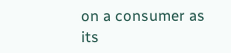on a consumer as its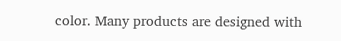color. Many products are designed with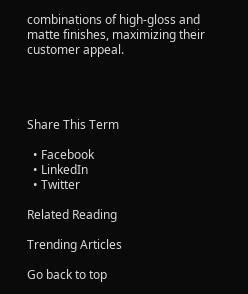combinations of high-gloss and matte finishes, maximizing their customer appeal.




Share This Term

  • Facebook
  • LinkedIn
  • Twitter

Related Reading

Trending Articles

Go back to top